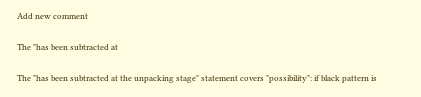Add new comment

The "has been subtracted at

The "has been subtracted at the unpacking stage" statement covers "possibility": if black pattern is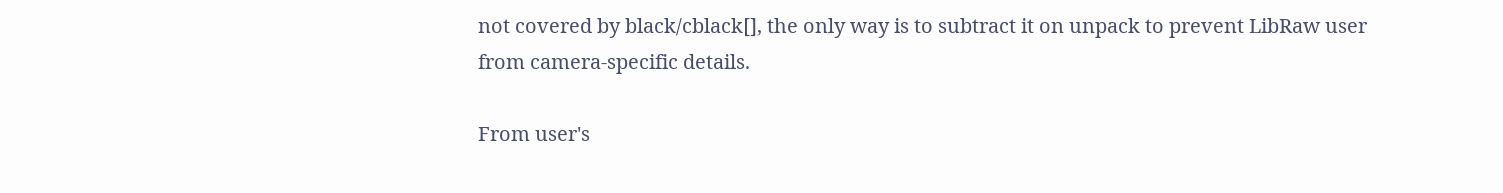not covered by black/cblack[], the only way is to subtract it on unpack to prevent LibRaw user from camera-specific details.

From user's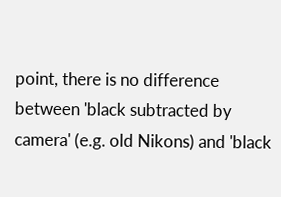point, there is no difference between 'black subtracted by camera' (e.g. old Nikons) and 'black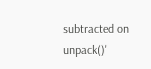subtracted on unpack()'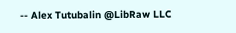-- Alex Tutubalin @LibRaw LLC